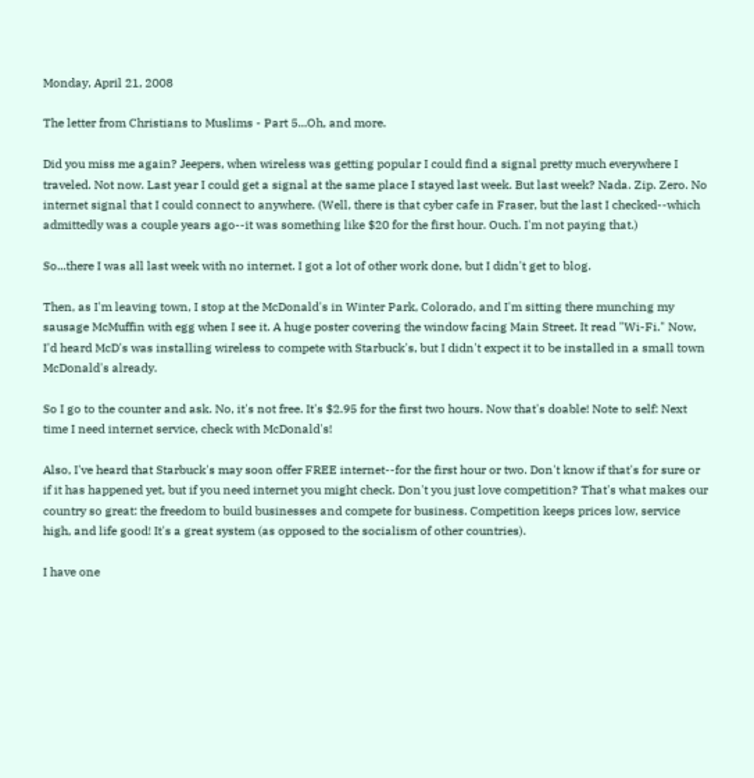Monday, April 21, 2008

The letter from Christians to Muslims - Part 5...Oh, and more.

Did you miss me again? Jeepers, when wireless was getting popular I could find a signal pretty much everywhere I traveled. Not now. Last year I could get a signal at the same place I stayed last week. But last week? Nada. Zip. Zero. No internet signal that I could connect to anywhere. (Well, there is that cyber cafe in Fraser, but the last I checked--which admittedly was a couple years ago--it was something like $20 for the first hour. Ouch. I'm not paying that.)

So...there I was all last week with no internet. I got a lot of other work done, but I didn't get to blog.

Then, as I'm leaving town, I stop at the McDonald's in Winter Park, Colorado, and I'm sitting there munching my sausage McMuffin with egg when I see it. A huge poster covering the window facing Main Street. It read "Wi-Fi." Now, I'd heard McD's was installing wireless to compete with Starbuck's, but I didn't expect it to be installed in a small town McDonald's already.

So I go to the counter and ask. No, it's not free. It's $2.95 for the first two hours. Now that's doable! Note to self: Next time I need internet service, check with McDonald's!

Also, I've heard that Starbuck's may soon offer FREE internet--for the first hour or two. Don't know if that's for sure or if it has happened yet, but if you need internet you might check. Don't you just love competition? That's what makes our country so great: the freedom to build businesses and compete for business. Competition keeps prices low, service high, and life good! It's a great system (as opposed to the socialism of other countries).

I have one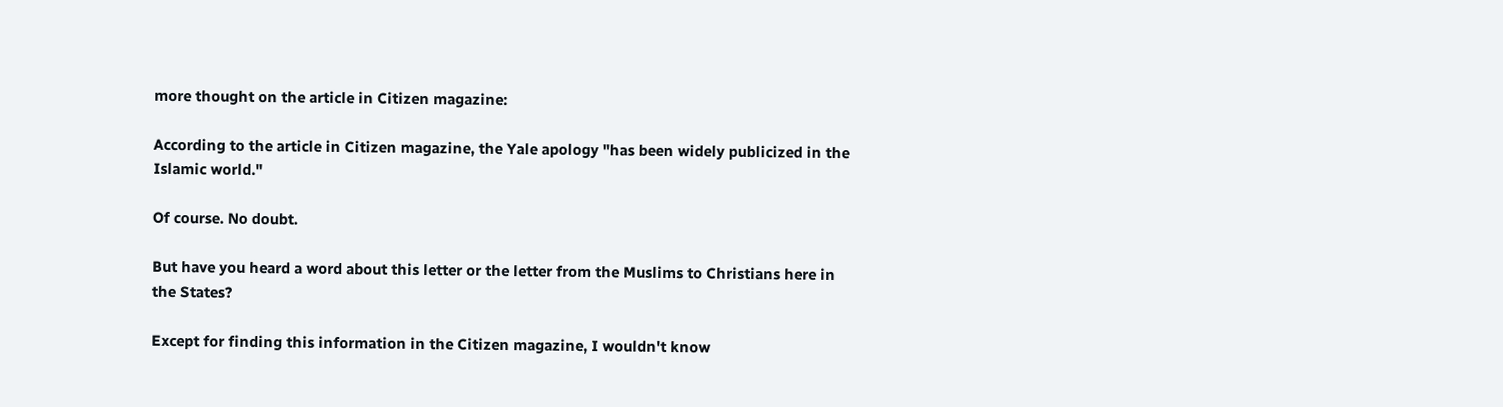more thought on the article in Citizen magazine:

According to the article in Citizen magazine, the Yale apology "has been widely publicized in the Islamic world."

Of course. No doubt.

But have you heard a word about this letter or the letter from the Muslims to Christians here in the States?

Except for finding this information in the Citizen magazine, I wouldn't know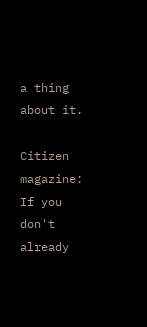a thing about it.

Citizen magazine: If you don't already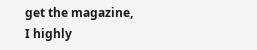get the magazine, I highly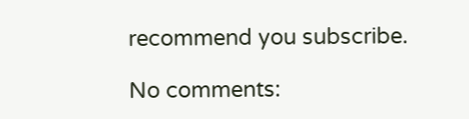recommend you subscribe.

No comments: